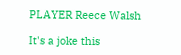PLAYER Reece Walsh

It's a joke this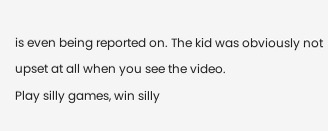is even being reported on. The kid was obviously not upset at all when you see the video.
Play silly games, win silly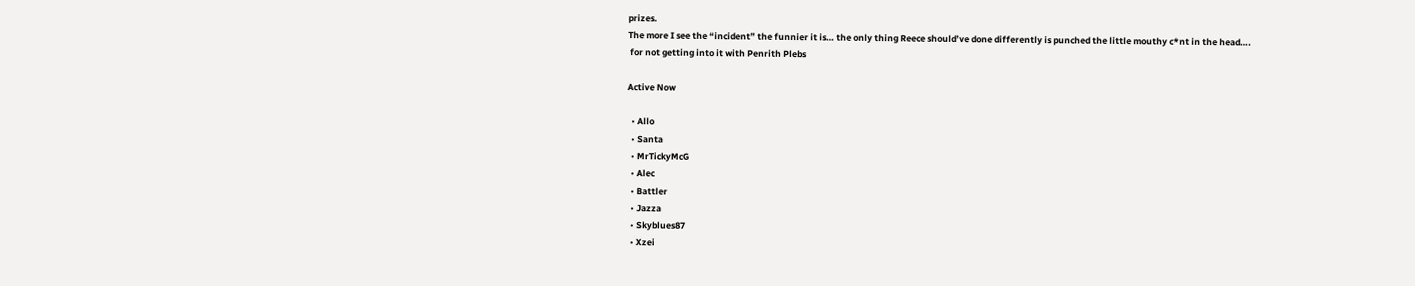prizes.
The more I see the “incident” the funnier it is… the only thing Reece should’ve done differently is punched the little mouthy c*nt in the head….
 for not getting into it with Penrith Plebs

Active Now

  • Allo
  • Santa
  • MrTickyMcG
  • Alec
  • Battler
  • Jazza
  • Skyblues87
  • Xzei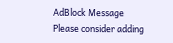AdBlock Message
Please consider adding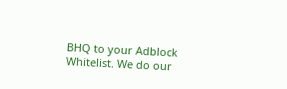BHQ to your Adblock Whitelist. We do our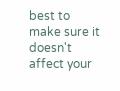best to make sure it doesn't affect your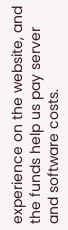experience on the website, and the funds help us pay server and software costs.